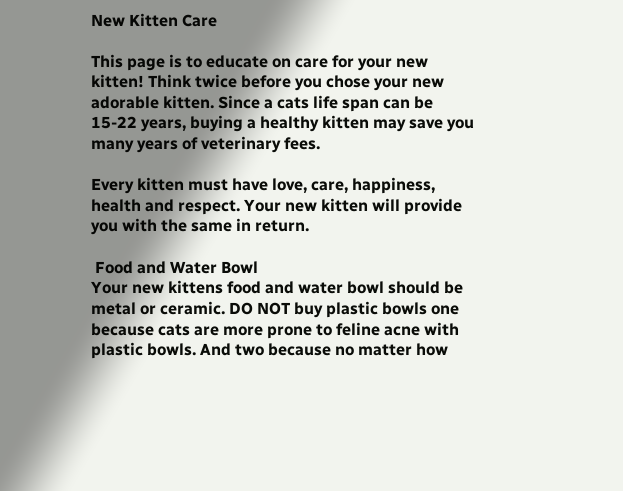New Kitten Care

This page is to educate on care for your new kitten! Think twice before you chose your new adorable kitten. Since a cats life span can be 15-22 years, buying a healthy kitten may save you many years of veterinary fees.

Every kitten must have love, care, happiness, health and respect. Your new kitten will provide you with the same in return.

 Food and Water Bowl
Your new kittens food and water bowl should be metal or ceramic. DO NOT buy plastic bowls one because cats are more prone to feline acne with plastic bowls. And two because no matter how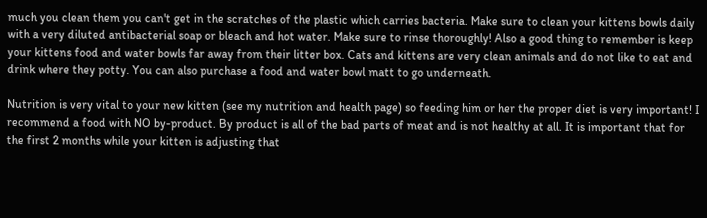much you clean them you can't get in the scratches of the plastic which carries bacteria. Make sure to clean your kittens bowls daily with a very diluted antibacterial soap or bleach and hot water. Make sure to rinse thoroughly! Also a good thing to remember is keep your kittens food and water bowls far away from their litter box. Cats and kittens are very clean animals and do not like to eat and drink where they potty. You can also purchase a food and water bowl matt to go underneath.

Nutrition is very vital to your new kitten (see my nutrition and health page) so feeding him or her the proper diet is very important! I recommend a food with NO by-product. By product is all of the bad parts of meat and is not healthy at all. It is important that for the first 2 months while your kitten is adjusting that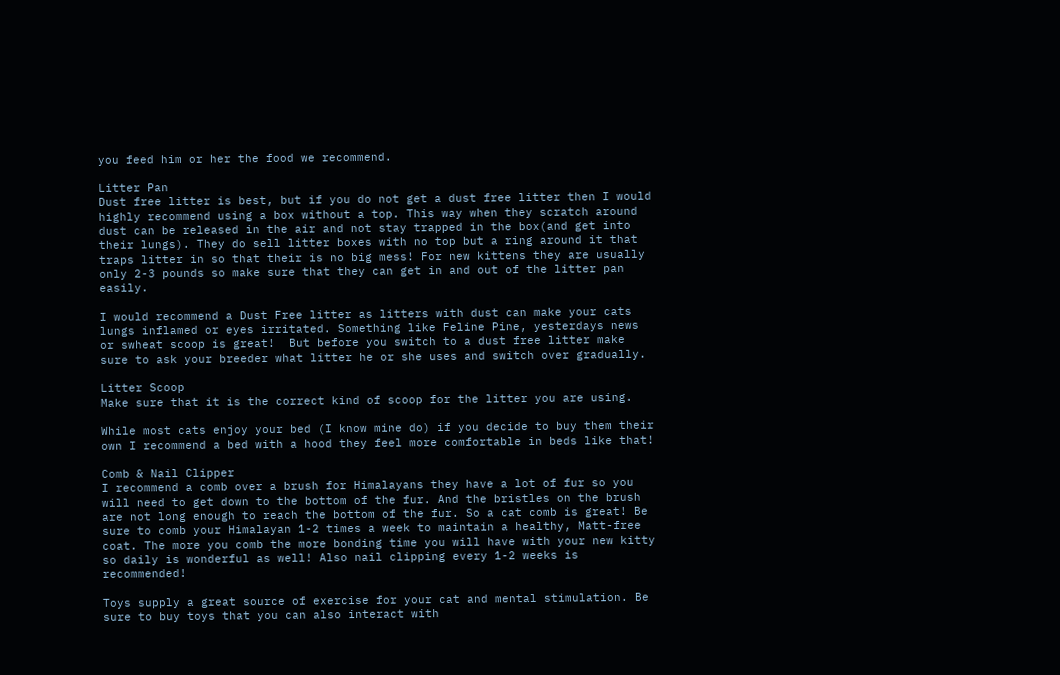you feed him or her the food we recommend.

Litter Pan
Dust free litter is best, but if you do not get a dust free litter then I would highly recommend using a box without a top. This way when they scratch around dust can be released in the air and not stay trapped in the box(and get into their lungs). They do sell litter boxes with no top but a ring around it that traps litter in so that their is no big mess! For new kittens they are usually only 2-3 pounds so make sure that they can get in and out of the litter pan easily.

I would recommend a Dust Free litter as litters with dust can make your cats lungs inflamed or eyes irritated. Something like Feline Pine, yesterdays news or swheat scoop is great!  But before you switch to a dust free litter make sure to ask your breeder what litter he or she uses and switch over gradually.

Litter Scoop
Make sure that it is the correct kind of scoop for the litter you are using.

While most cats enjoy your bed (I know mine do) if you decide to buy them their own I recommend a bed with a hood they feel more comfortable in beds like that!

Comb & Nail Clipper
I recommend a comb over a brush for Himalayans they have a lot of fur so you will need to get down to the bottom of the fur. And the bristles on the brush are not long enough to reach the bottom of the fur. So a cat comb is great! Be sure to comb your Himalayan 1-2 times a week to maintain a healthy, Matt-free coat. The more you comb the more bonding time you will have with your new kitty so daily is wonderful as well! Also nail clipping every 1-2 weeks is recommended!

Toys supply a great source of exercise for your cat and mental stimulation. Be sure to buy toys that you can also interact with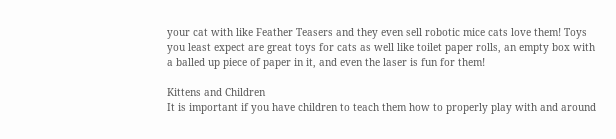your cat with like Feather Teasers and they even sell robotic mice cats love them! Toys you least expect are great toys for cats as well like toilet paper rolls, an empty box with a balled up piece of paper in it, and even the laser is fun for them!

Kittens and Children
It is important if you have children to teach them how to properly play with and around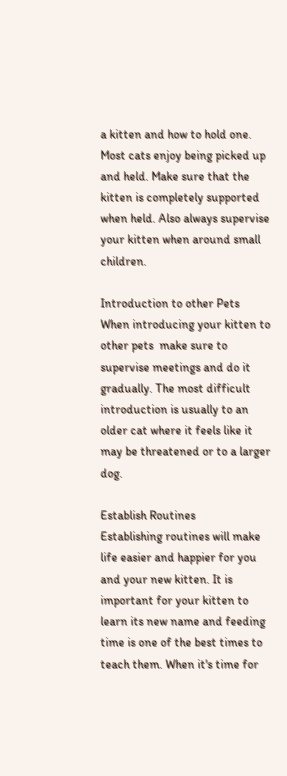a kitten and how to hold one. Most cats enjoy being picked up and held. Make sure that the kitten is completely supported when held. Also always supervise your kitten when around small children.

Introduction to other Pets
When introducing your kitten to other pets  make sure to supervise meetings and do it gradually. The most difficult introduction is usually to an older cat where it feels like it may be threatened or to a larger dog.

Establish Routines
Establishing routines will make life easier and happier for you and your new kitten. It is important for your kitten to learn its new name and feeding time is one of the best times to teach them. When it's time for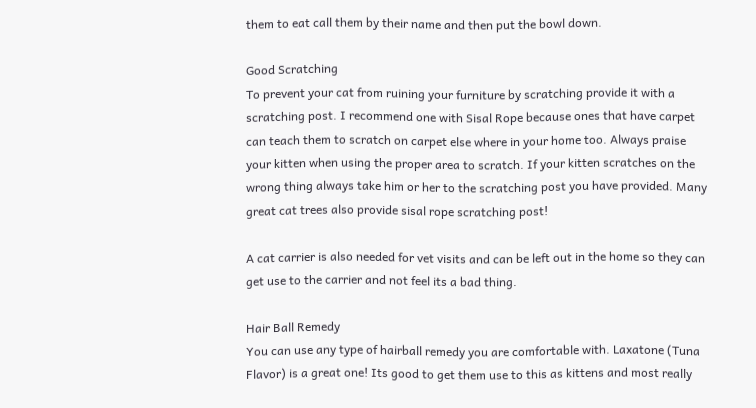them to eat call them by their name and then put the bowl down.

Good Scratching
To prevent your cat from ruining your furniture by scratching provide it with a scratching post. I recommend one with Sisal Rope because ones that have carpet can teach them to scratch on carpet else where in your home too. Always praise your kitten when using the proper area to scratch. If your kitten scratches on the wrong thing always take him or her to the scratching post you have provided. Many great cat trees also provide sisal rope scratching post!

A cat carrier is also needed for vet visits and can be left out in the home so they can get use to the carrier and not feel its a bad thing.

Hair Ball Remedy
You can use any type of hairball remedy you are comfortable with. Laxatone (Tuna Flavor) is a great one! Its good to get them use to this as kittens and most really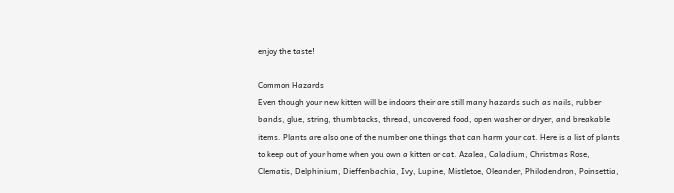enjoy the taste!

Common Hazards
Even though your new kitten will be indoors their are still many hazards such as nails, rubber bands, glue, string, thumbtacks, thread, uncovered food, open washer or dryer, and breakable items. Plants are also one of the number one things that can harm your cat. Here is a list of plants to keep out of your home when you own a kitten or cat. Azalea, Caladium, Christmas Rose, Clematis, Delphinium, Dieffenbachia, Ivy, Lupine, Mistletoe, Oleander, Philodendron, Poinsettia,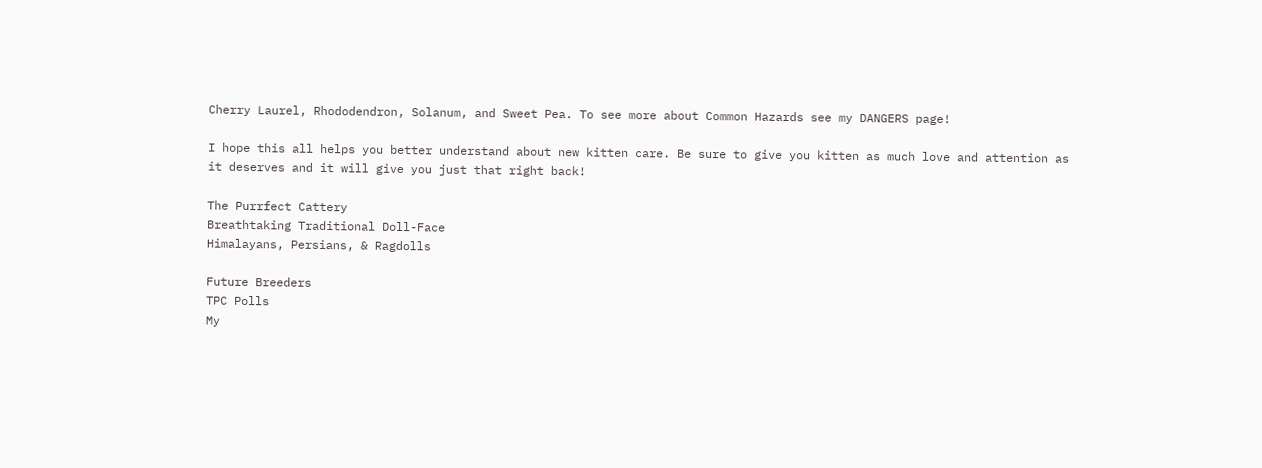Cherry Laurel, Rhododendron, Solanum, and Sweet Pea. To see more about Common Hazards see my DANGERS page!

I hope this all helps you better understand about new kitten care. Be sure to give you kitten as much love and attention as it deserves and it will give you just that right back!

The Purrfect Cattery
Breathtaking Traditional Doll-Face
Himalayans, Persians, & Ragdolls

Future Breeders
TPC Polls
My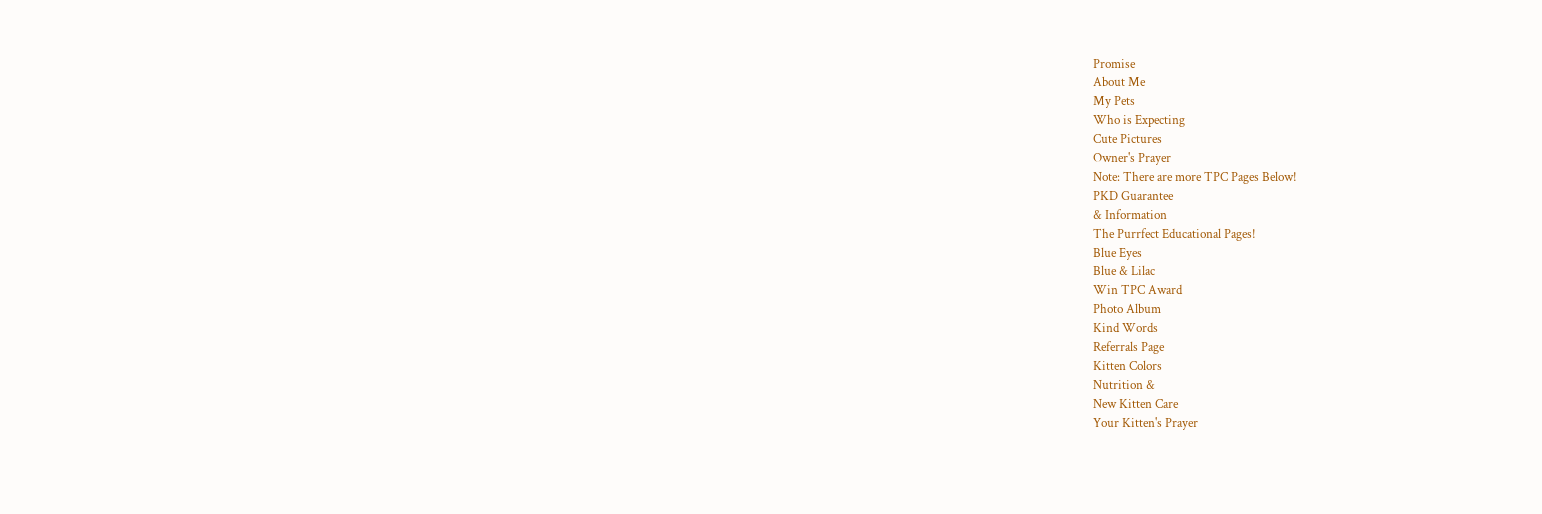Promise
About Me
My Pets
Who is Expecting
Cute Pictures
Owner's Prayer
Note: There are more TPC Pages Below!
PKD Guarantee
& Information
The Purrfect Educational Pages!
Blue Eyes
Blue & Lilac
Win TPC Award
Photo Album
Kind Words
Referrals Page
Kitten Colors
Nutrition &
New Kitten Care
Your Kitten's Prayer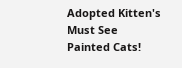Adopted Kitten's
Must See
Painted Cats!